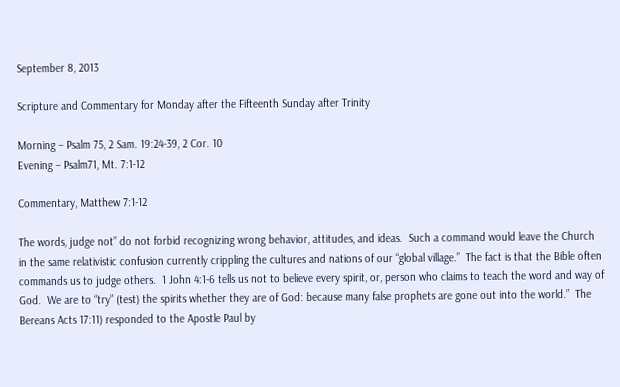September 8, 2013

Scripture and Commentary for Monday after the Fifteenth Sunday after Trinity

Morning – Psalm 75, 2 Sam. 19:24-39, 2 Cor. 10
Evening – Psalm71, Mt. 7:1-12

Commentary, Matthew 7:1-12

The words, judge not” do not forbid recognizing wrong behavior, attitudes, and ideas.  Such a command would leave the Church in the same relativistic confusion currently crippling the cultures and nations of our “global village.”  The fact is that the Bible often commands us to judge others.  1 John 4:1-6 tells us not to believe every spirit, or, person who claims to teach the word and way of God.  We are to “try” (test) the spirits whether they are of God: because many false prophets are gone out into the world.”  The Bereans Acts 17:11) responded to the Apostle Paul by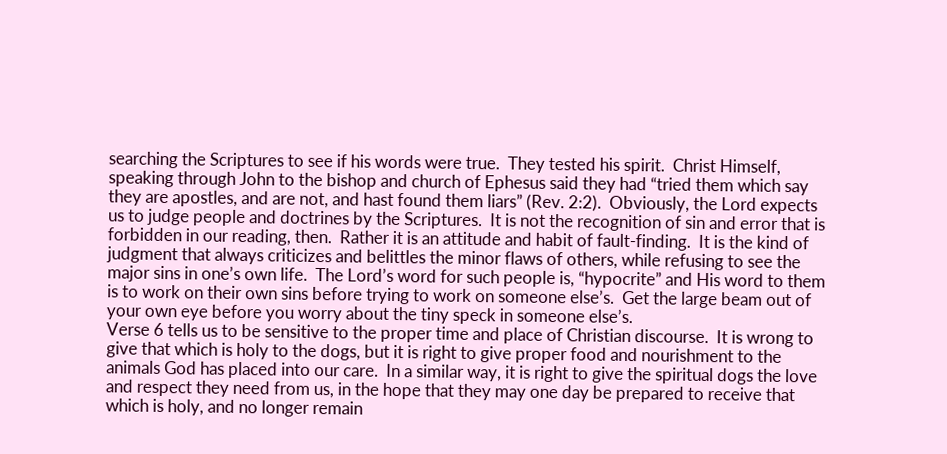searching the Scriptures to see if his words were true.  They tested his spirit.  Christ Himself, speaking through John to the bishop and church of Ephesus said they had “tried them which say they are apostles, and are not, and hast found them liars” (Rev. 2:2).  Obviously, the Lord expects us to judge people and doctrines by the Scriptures.  It is not the recognition of sin and error that is forbidden in our reading, then.  Rather it is an attitude and habit of fault-finding.  It is the kind of judgment that always criticizes and belittles the minor flaws of others, while refusing to see the major sins in one’s own life.  The Lord’s word for such people is, “hypocrite” and His word to them is to work on their own sins before trying to work on someone else’s.  Get the large beam out of your own eye before you worry about the tiny speck in someone else’s.
Verse 6 tells us to be sensitive to the proper time and place of Christian discourse.  It is wrong to give that which is holy to the dogs, but it is right to give proper food and nourishment to the animals God has placed into our care.  In a similar way, it is right to give the spiritual dogs the love and respect they need from us, in the hope that they may one day be prepared to receive that which is holy, and no longer remain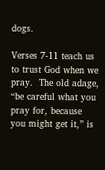dogs.

Verses 7-11 teach us to trust God when we pray.  The old adage, “be careful what you pray for, because you might get it,” is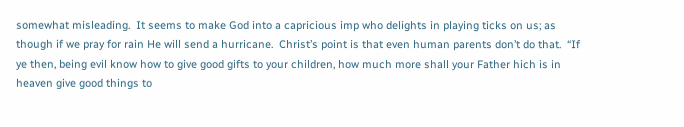somewhat misleading.  It seems to make God into a capricious imp who delights in playing ticks on us; as though if we pray for rain He will send a hurricane.  Christ’s point is that even human parents don’t do that.  “If ye then, being evil know how to give good gifts to your children, how much more shall your Father hich is in heaven give good things to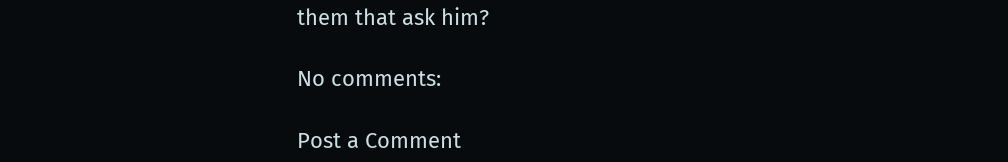them that ask him?

No comments:

Post a Comment